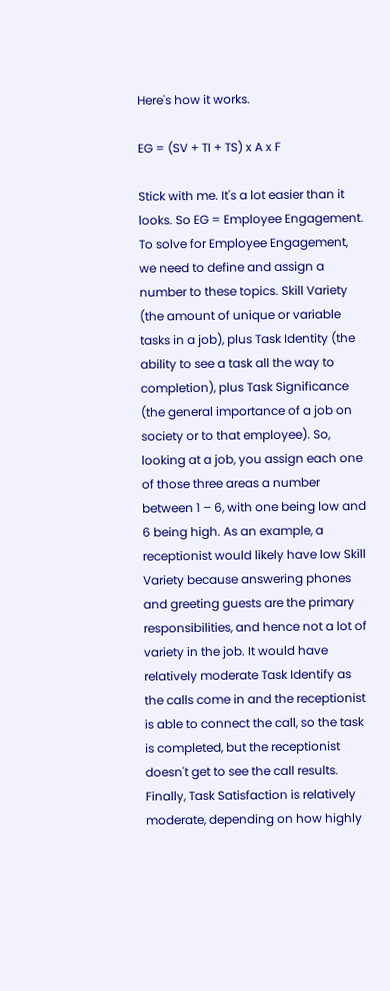Here's how it works.

EG = (SV + TI + TS) x A x F

Stick with me. It's a lot easier than it looks. So EG = Employee Engagement. To solve for Employee Engagement, we need to define and assign a number to these topics. Skill Variety (the amount of unique or variable tasks in a job), plus Task Identity (the ability to see a task all the way to completion), plus Task Significance (the general importance of a job on society or to that employee). So, looking at a job, you assign each one of those three areas a number between 1 – 6, with one being low and 6 being high. As an example, a receptionist would likely have low Skill Variety because answering phones and greeting guests are the primary responsibilities, and hence not a lot of variety in the job. It would have relatively moderate Task Identify as the calls come in and the receptionist is able to connect the call, so the task is completed, but the receptionist doesn't get to see the call results. Finally, Task Satisfaction is relatively moderate, depending on how highly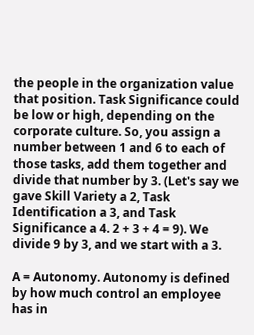the people in the organization value that position. Task Significance could be low or high, depending on the corporate culture. So, you assign a number between 1 and 6 to each of those tasks, add them together and divide that number by 3. (Let's say we gave Skill Variety a 2, Task Identification a 3, and Task Significance a 4. 2 + 3 + 4 = 9). We divide 9 by 3, and we start with a 3.

A = Autonomy. Autonomy is defined by how much control an employee has in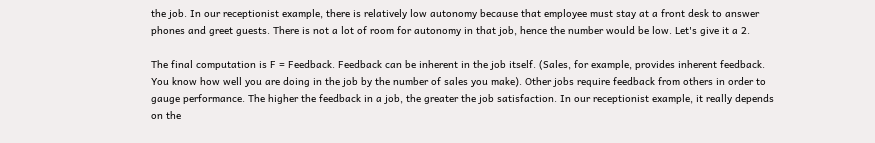the job. In our receptionist example, there is relatively low autonomy because that employee must stay at a front desk to answer phones and greet guests. There is not a lot of room for autonomy in that job, hence the number would be low. Let's give it a 2.

The final computation is F = Feedback. Feedback can be inherent in the job itself. (Sales, for example, provides inherent feedback. You know how well you are doing in the job by the number of sales you make). Other jobs require feedback from others in order to gauge performance. The higher the feedback in a job, the greater the job satisfaction. In our receptionist example, it really depends on the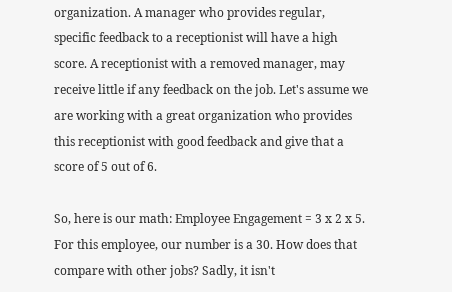organization. A manager who provides regular, specific feedback to a receptionist will have a high score. A receptionist with a removed manager, may receive little if any feedback on the job. Let's assume we are working with a great organization who provides this receptionist with good feedback and give that a score of 5 out of 6.

So, here is our math: Employee Engagement = 3 x 2 x 5. For this employee, our number is a 30. How does that compare with other jobs? Sadly, it isn't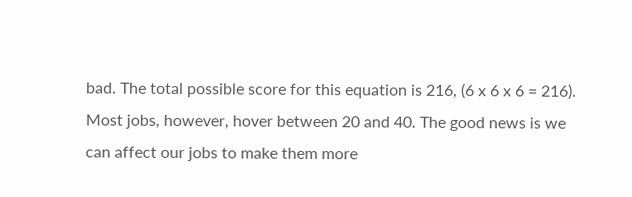bad. The total possible score for this equation is 216, (6 x 6 x 6 = 216). Most jobs, however, hover between 20 and 40. The good news is we can affect our jobs to make them more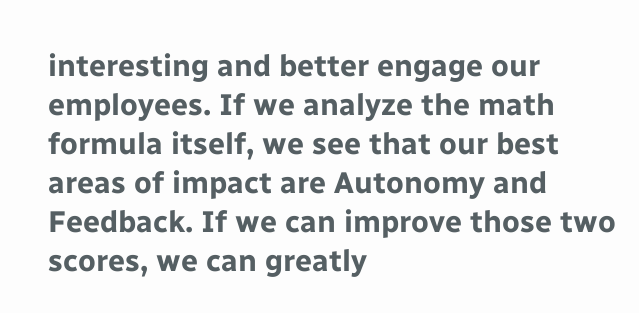interesting and better engage our employees. If we analyze the math formula itself, we see that our best areas of impact are Autonomy and Feedback. If we can improve those two scores, we can greatly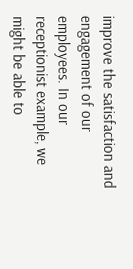improve the satisfaction and engagement of our employees. In our receptionist example, we might be able to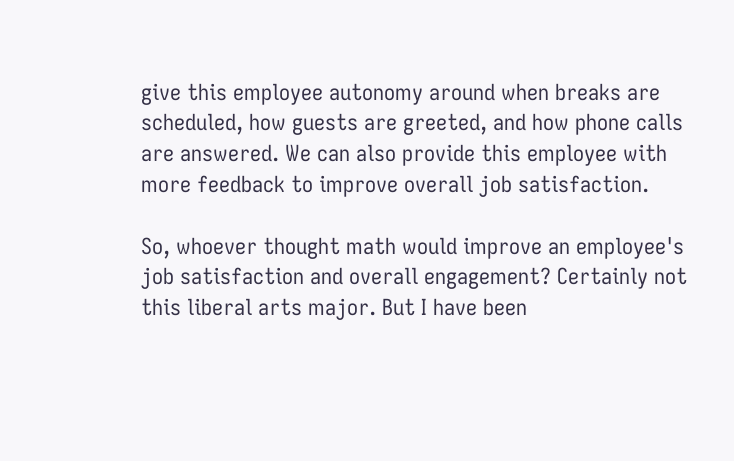give this employee autonomy around when breaks are scheduled, how guests are greeted, and how phone calls are answered. We can also provide this employee with more feedback to improve overall job satisfaction.

So, whoever thought math would improve an employee's job satisfaction and overall engagement? Certainly not this liberal arts major. But I have been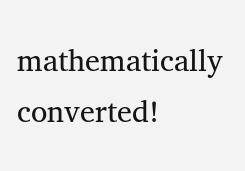mathematically converted!